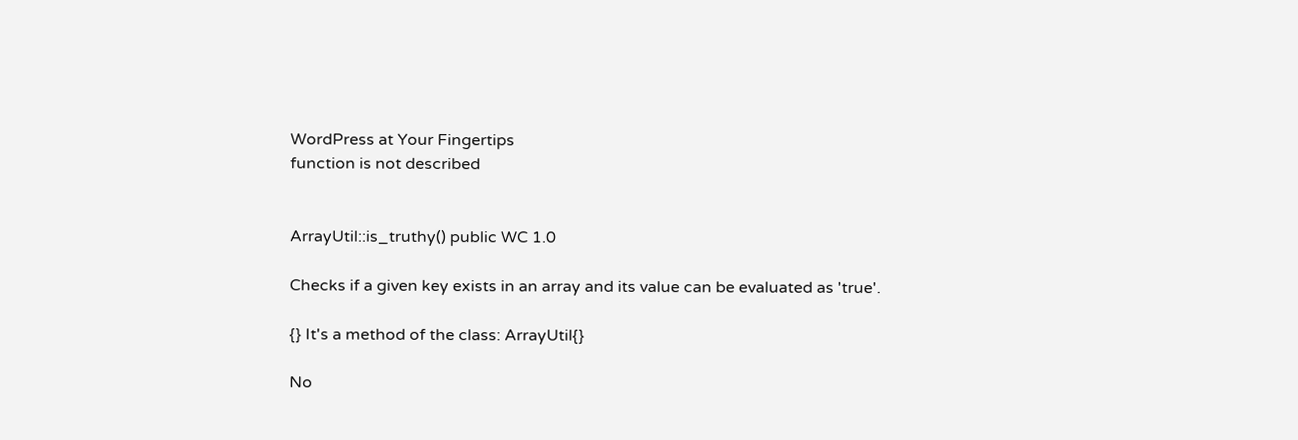WordPress at Your Fingertips
function is not described


ArrayUtil::is_truthy() public WC 1.0

Checks if a given key exists in an array and its value can be evaluated as 'true'.

{} It's a method of the class: ArrayUtil{}

No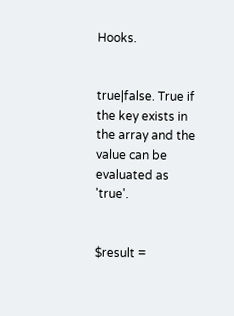Hooks.


true|false. True if the key exists in the array and the value can be evaluated as 'true'.


$result =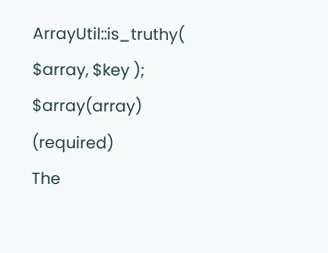ArrayUtil::is_truthy( $array, $key );
$array(array) (required)
The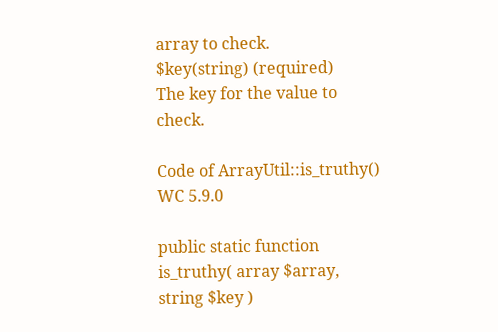array to check.
$key(string) (required)
The key for the value to check.

Code of ArrayUtil::is_truthy() WC 5.9.0

public static function is_truthy( array $array, string $key )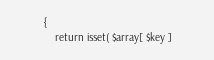{
    return isset( $array[ $key ]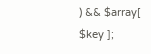) && $array[ $key ];